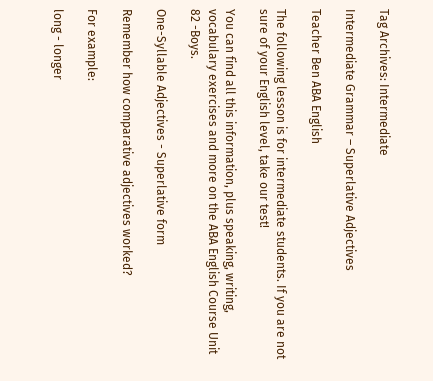Tag Archives: Intermediate

Intermediate Grammar – Superlative Adjectives

Teacher Ben ABA English

The following lesson is for intermediate students. If you are not sure of your English level, take our test!

You can find all this information, plus speaking, writing, vocabulary exercises and more on the ABA English Course Unit 82 -Boys.

One-Syllable Adjectives - Superlative form

Remember how comparative adjectives worked?

For example:

long - longer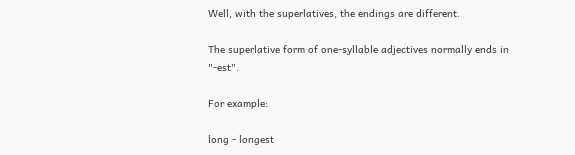Well, with the superlatives, the endings are different.

The superlative form of one-syllable adjectives normally ends in "-est".

For example:

long - longest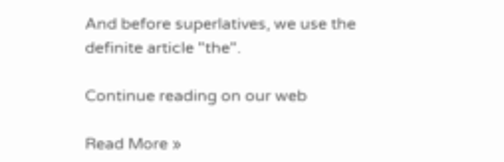And before superlatives, we use the definite article "the".

Continue reading on our web

Read More »